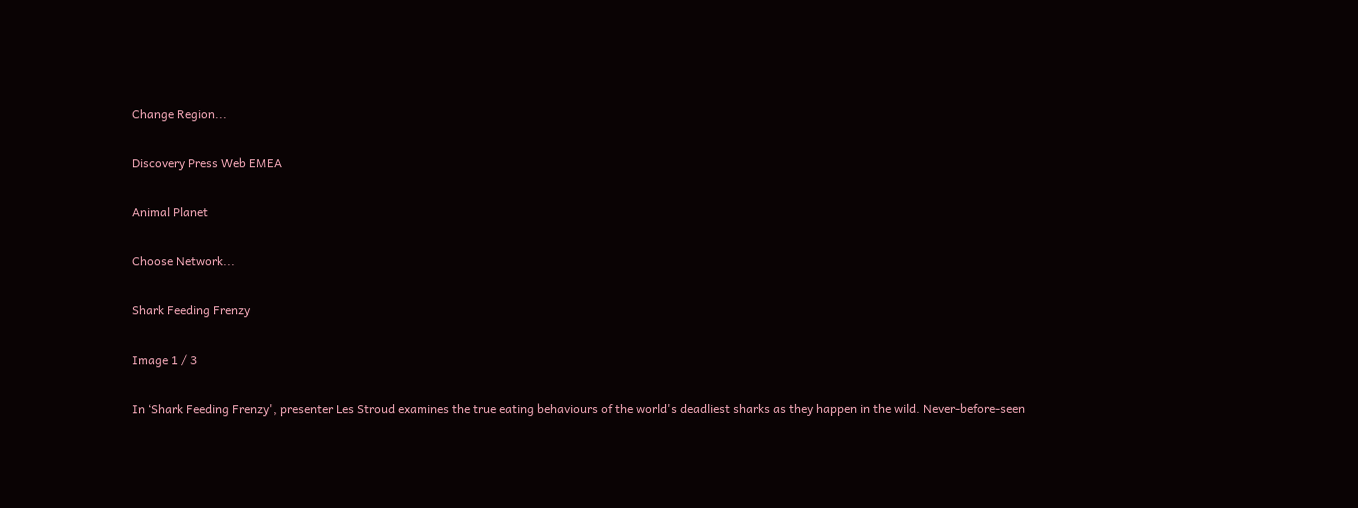Change Region...

Discovery Press Web EMEA

Animal Planet

Choose Network...

Shark Feeding Frenzy

Image 1 / 3

In ‘Shark Feeding Frenzy', presenter Les Stroud examines the true eating behaviours of the world's deadliest sharks as they happen in the wild. Never-before-seen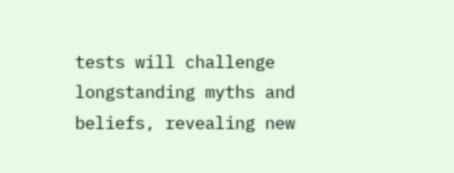tests will challenge longstanding myths and beliefs, revealing new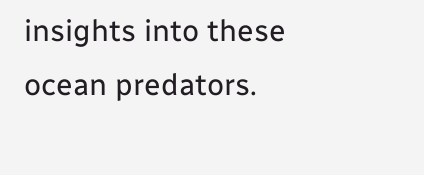insights into these ocean predators.